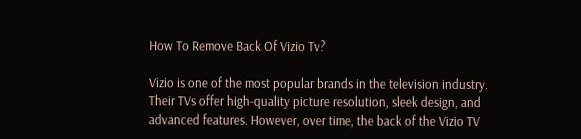How To Remove Back Of Vizio Tv?

Vizio is one of the most popular brands in the television industry. Their TVs offer high-quality picture resolution, sleek design, and advanced features. However, over time, the back of the Vizio TV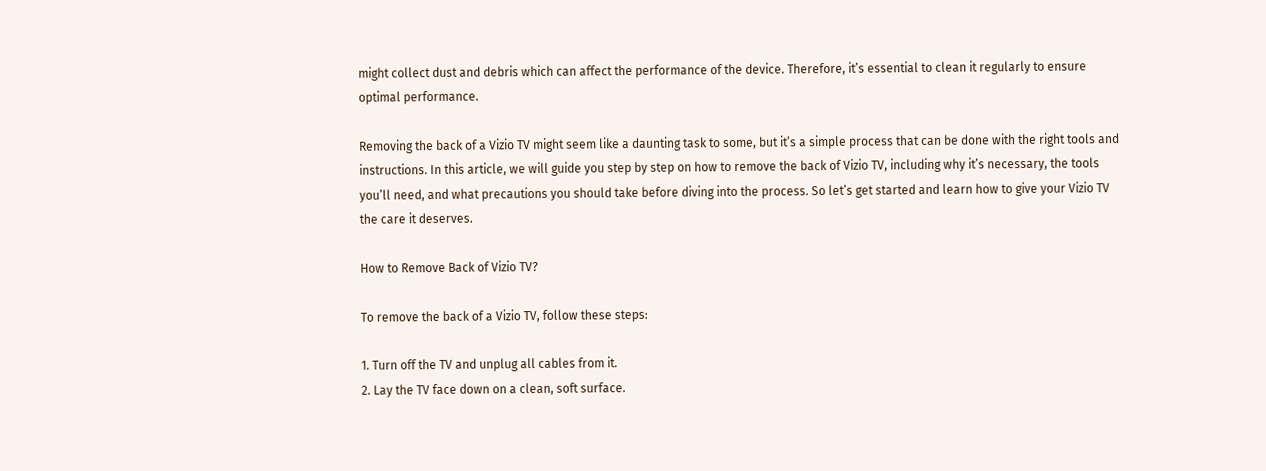might collect dust and debris which can affect the performance of the device. Therefore, it’s essential to clean it regularly to ensure optimal performance.

Removing the back of a Vizio TV might seem like a daunting task to some, but it’s a simple process that can be done with the right tools and instructions. In this article, we will guide you step by step on how to remove the back of Vizio TV, including why it’s necessary, the tools you’ll need, and what precautions you should take before diving into the process. So let’s get started and learn how to give your Vizio TV the care it deserves.

How to Remove Back of Vizio TV?

To remove the back of a Vizio TV, follow these steps:

1. Turn off the TV and unplug all cables from it.
2. Lay the TV face down on a clean, soft surface.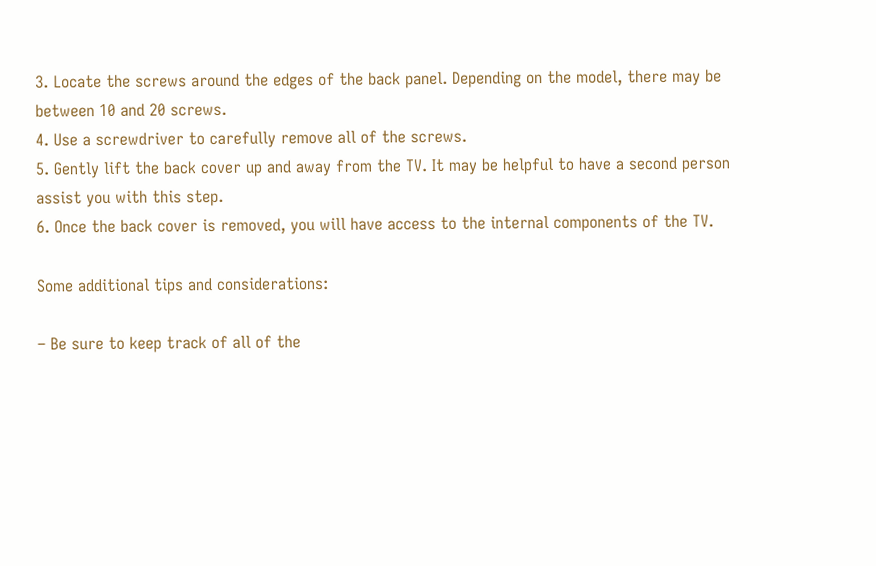3. Locate the screws around the edges of the back panel. Depending on the model, there may be between 10 and 20 screws.
4. Use a screwdriver to carefully remove all of the screws.
5. Gently lift the back cover up and away from the TV. It may be helpful to have a second person assist you with this step.
6. Once the back cover is removed, you will have access to the internal components of the TV.

Some additional tips and considerations:

– Be sure to keep track of all of the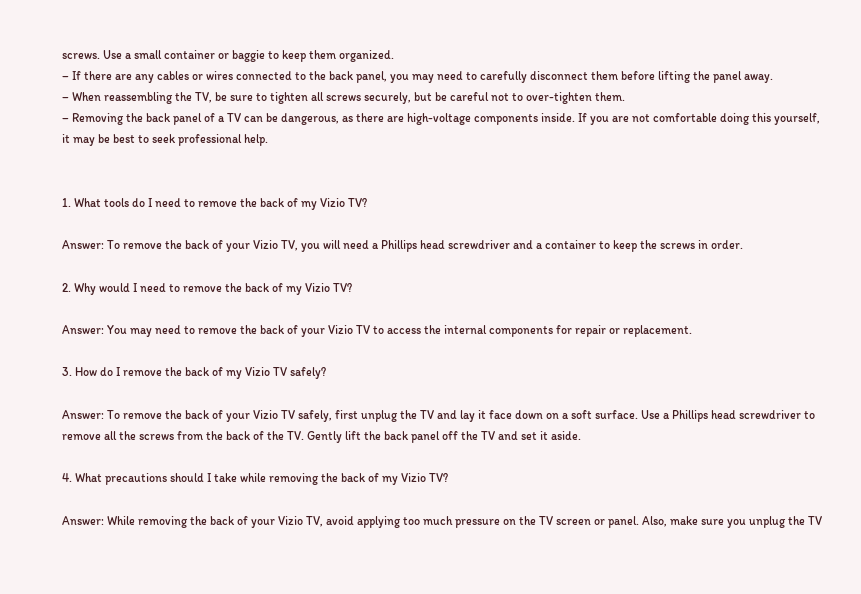screws. Use a small container or baggie to keep them organized.
– If there are any cables or wires connected to the back panel, you may need to carefully disconnect them before lifting the panel away.
– When reassembling the TV, be sure to tighten all screws securely, but be careful not to over-tighten them.
– Removing the back panel of a TV can be dangerous, as there are high-voltage components inside. If you are not comfortable doing this yourself, it may be best to seek professional help.


1. What tools do I need to remove the back of my Vizio TV?

Answer: To remove the back of your Vizio TV, you will need a Phillips head screwdriver and a container to keep the screws in order.

2. Why would I need to remove the back of my Vizio TV?

Answer: You may need to remove the back of your Vizio TV to access the internal components for repair or replacement.

3. How do I remove the back of my Vizio TV safely?

Answer: To remove the back of your Vizio TV safely, first unplug the TV and lay it face down on a soft surface. Use a Phillips head screwdriver to remove all the screws from the back of the TV. Gently lift the back panel off the TV and set it aside.

4. What precautions should I take while removing the back of my Vizio TV?

Answer: While removing the back of your Vizio TV, avoid applying too much pressure on the TV screen or panel. Also, make sure you unplug the TV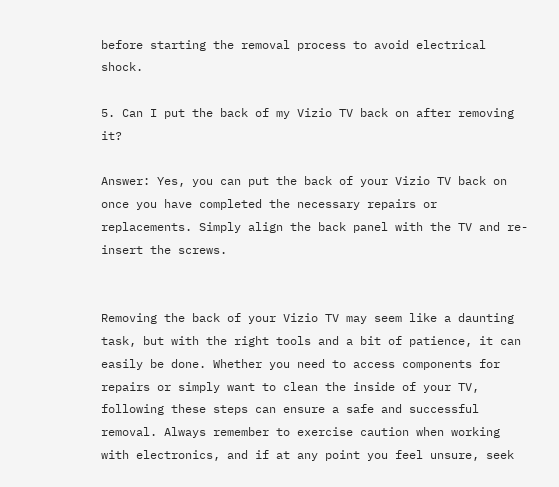before starting the removal process to avoid electrical shock.

5. Can I put the back of my Vizio TV back on after removing it?

Answer: Yes, you can put the back of your Vizio TV back on once you have completed the necessary repairs or replacements. Simply align the back panel with the TV and re-insert the screws.


Removing the back of your Vizio TV may seem like a daunting task, but with the right tools and a bit of patience, it can easily be done. Whether you need to access components for repairs or simply want to clean the inside of your TV, following these steps can ensure a safe and successful removal. Always remember to exercise caution when working with electronics, and if at any point you feel unsure, seek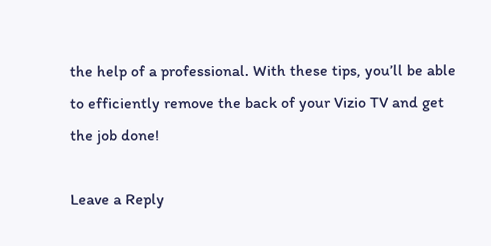the help of a professional. With these tips, you’ll be able to efficiently remove the back of your Vizio TV and get the job done!

Leave a Reply